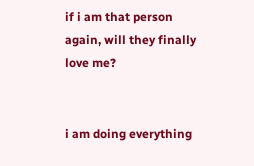if i am that person again, will they finally love me?


i am doing everything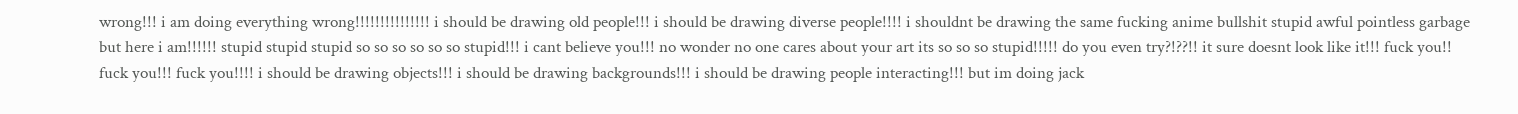wrong!!! i am doing everything wrong!!!!!!!!!!!!!!! i should be drawing old people!!! i should be drawing diverse people!!!! i shouldnt be drawing the same fucking anime bullshit stupid awful pointless garbage but here i am!!!!!! stupid stupid stupid so so so so so so stupid!!! i cant believe you!!! no wonder no one cares about your art its so so so stupid!!!!! do you even try?!??!! it sure doesnt look like it!!! fuck you!! fuck you!!! fuck you!!!! i should be drawing objects!!! i should be drawing backgrounds!!! i should be drawing people interacting!!! but im doing jack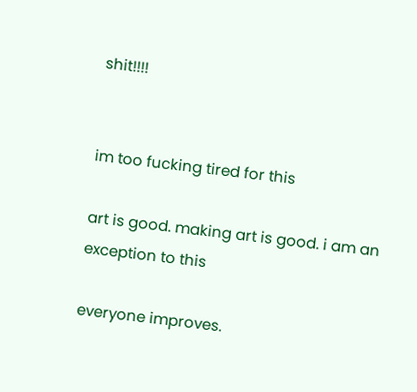shit!!!!


im too fucking tired for this

art is good. making art is good. i am an exception to this

everyone improves.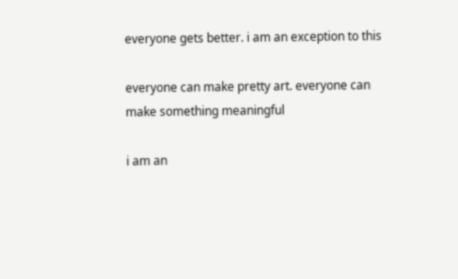everyone gets better. i am an exception to this

everyone can make pretty art. everyone can make something meaningful

i am an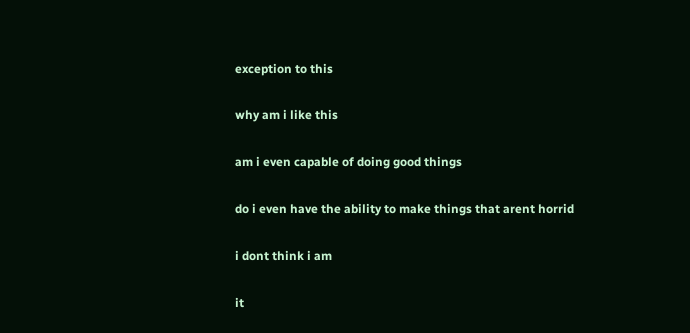exception to this

why am i like this

am i even capable of doing good things

do i even have the ability to make things that arent horrid

i dont think i am

it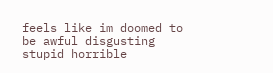feels like im doomed to be awful disgusting stupid horrible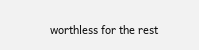worthless for the rest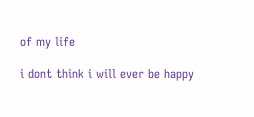of my life

i dont think i will ever be happy